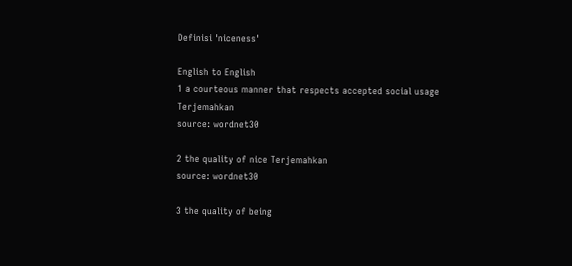Definisi 'niceness'

English to English
1 a courteous manner that respects accepted social usage Terjemahkan
source: wordnet30

2 the quality of nice Terjemahkan
source: wordnet30

3 the quality of being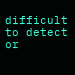difficult to detect or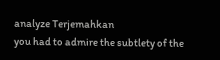analyze Terjemahkan
you had to admire the subtlety of the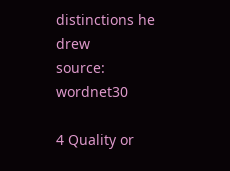distinctions he drew
source: wordnet30

4 Quality or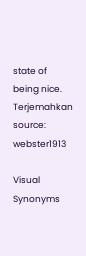state of being nice. Terjemahkan
source: webster1913

Visual Synonyms